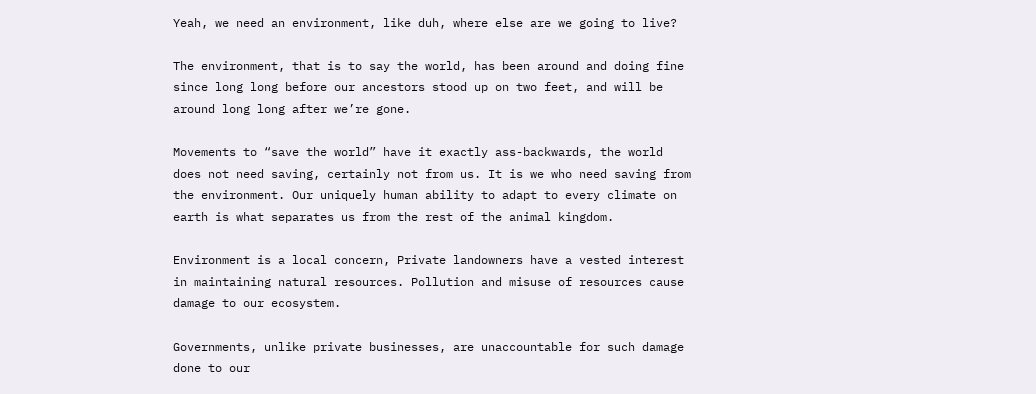Yeah, we need an environment, like duh, where else are we going to live?

The environment, that is to say the world, has been around and doing fine since long long before our ancestors stood up on two feet, and will be around long long after we’re gone.

Movements to “save the world” have it exactly ass-backwards, the world does not need saving, certainly not from us. It is we who need saving from the environment. Our uniquely human ability to adapt to every climate on earth is what separates us from the rest of the animal kingdom.

Environment is a local concern, Private landowners have a vested interest in maintaining natural resources. Pollution and misuse of resources cause damage to our ecosystem.

Governments, unlike private businesses, are unaccountable for such damage done to our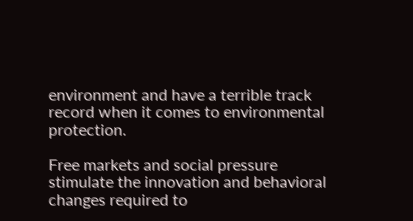environment and have a terrible track record when it comes to environmental protection.

Free markets and social pressure stimulate the innovation and behavioral changes required to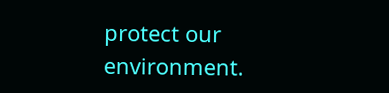protect our environment.